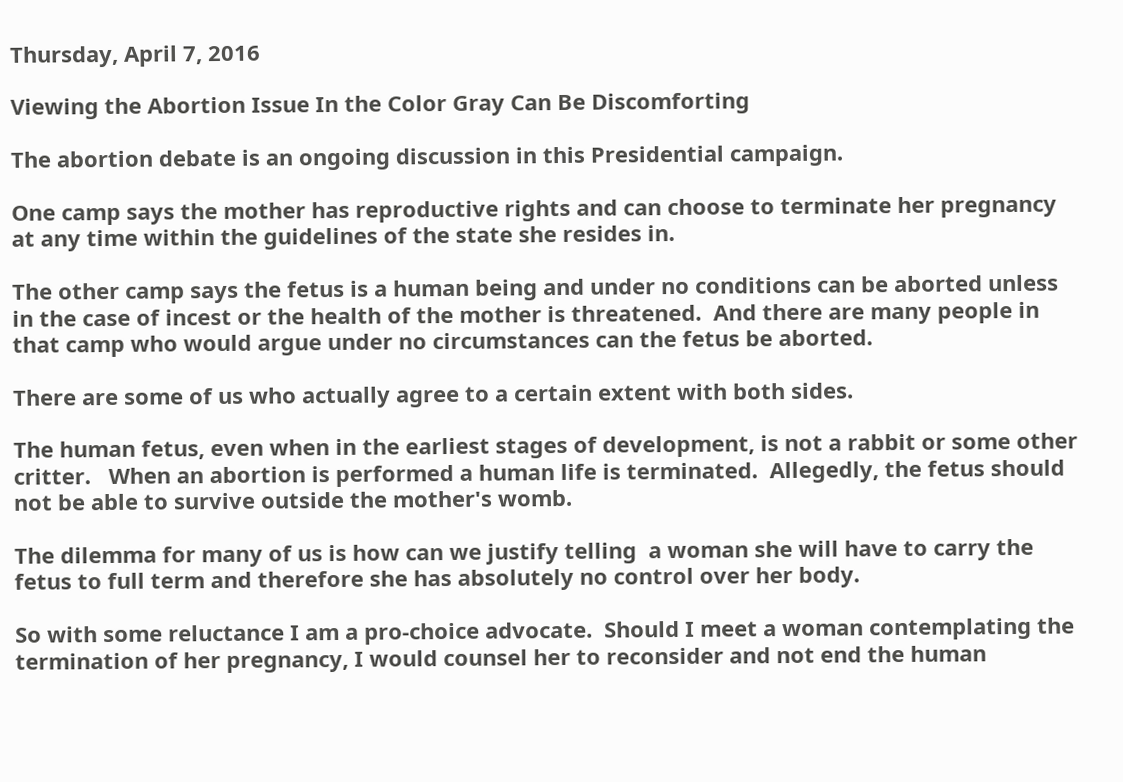Thursday, April 7, 2016

Viewing the Abortion Issue In the Color Gray Can Be Discomforting

The abortion debate is an ongoing discussion in this Presidential campaign.

One camp says the mother has reproductive rights and can choose to terminate her pregnancy at any time within the guidelines of the state she resides in.

The other camp says the fetus is a human being and under no conditions can be aborted unless in the case of incest or the health of the mother is threatened.  And there are many people in that camp who would argue under no circumstances can the fetus be aborted.

There are some of us who actually agree to a certain extent with both sides.

The human fetus, even when in the earliest stages of development, is not a rabbit or some other critter.   When an abortion is performed a human life is terminated.  Allegedly, the fetus should not be able to survive outside the mother's womb.

The dilemma for many of us is how can we justify telling  a woman she will have to carry the fetus to full term and therefore she has absolutely no control over her body.

So with some reluctance I am a pro-choice advocate.  Should I meet a woman contemplating the termination of her pregnancy, I would counsel her to reconsider and not end the human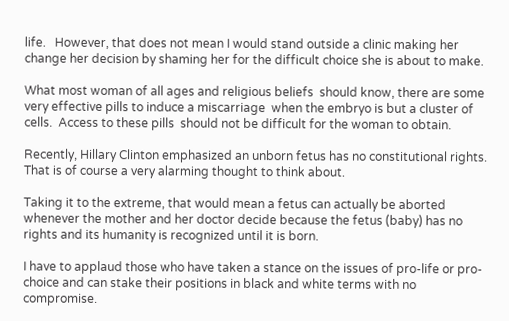life.   However, that does not mean I would stand outside a clinic making her change her decision by shaming her for the difficult choice she is about to make.

What most woman of all ages and religious beliefs  should know, there are some very effective pills to induce a miscarriage  when the embryo is but a cluster of cells.  Access to these pills  should not be difficult for the woman to obtain.

Recently, Hillary Clinton emphasized an unborn fetus has no constitutional rights.   That is of course a very alarming thought to think about.

Taking it to the extreme, that would mean a fetus can actually be aborted whenever the mother and her doctor decide because the fetus (baby) has no rights and its humanity is recognized until it is born.

I have to applaud those who have taken a stance on the issues of pro-life or pro-choice and can stake their positions in black and white terms with no compromise.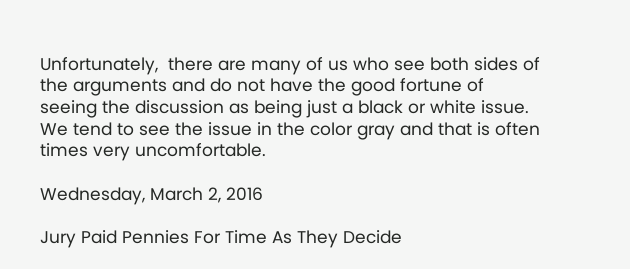Unfortunately,  there are many of us who see both sides of the arguments and do not have the good fortune of seeing the discussion as being just a black or white issue.   We tend to see the issue in the color gray and that is often times very uncomfortable.

Wednesday, March 2, 2016

Jury Paid Pennies For Time As They Decide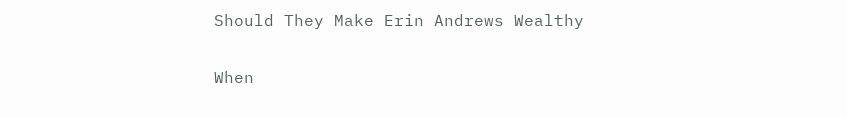Should They Make Erin Andrews Wealthy

When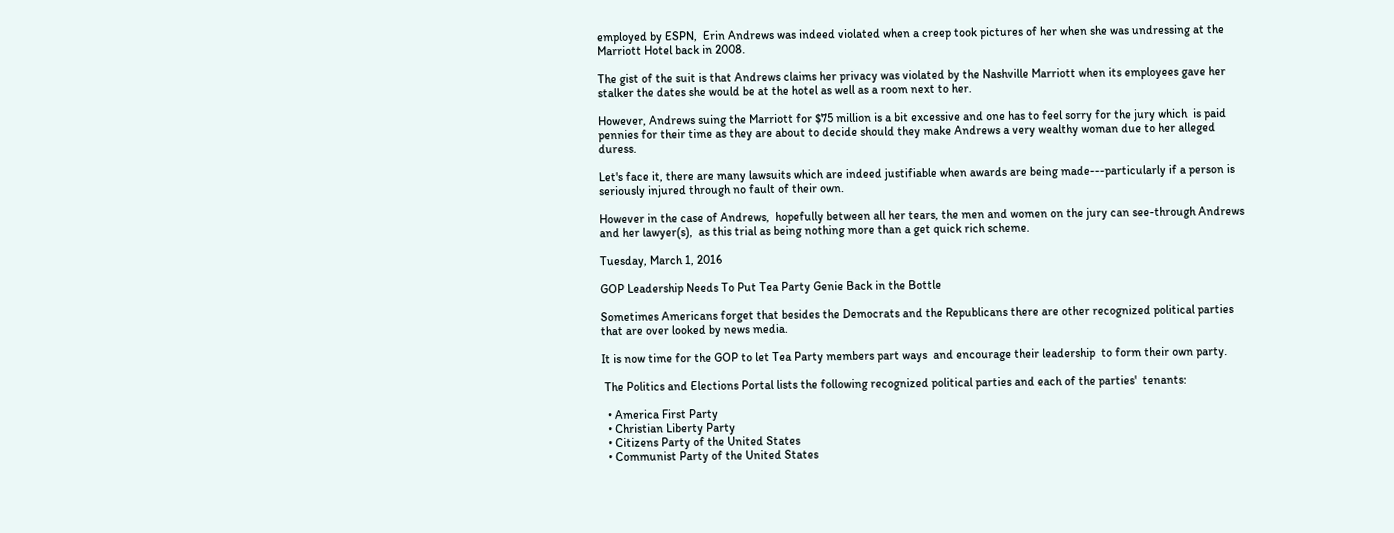employed by ESPN,  Erin Andrews was indeed violated when a creep took pictures of her when she was undressing at the Marriott Hotel back in 2008.

The gist of the suit is that Andrews claims her privacy was violated by the Nashville Marriott when its employees gave her stalker the dates she would be at the hotel as well as a room next to her.

However, Andrews suing the Marriott for $75 million is a bit excessive and one has to feel sorry for the jury which  is paid pennies for their time as they are about to decide should they make Andrews a very wealthy woman due to her alleged duress.

Let's face it, there are many lawsuits which are indeed justifiable when awards are being made---particularly if a person is seriously injured through no fault of their own.

However in the case of Andrews,  hopefully between all her tears, the men and women on the jury can see-through Andrews and her lawyer(s),  as this trial as being nothing more than a get quick rich scheme.

Tuesday, March 1, 2016

GOP Leadership Needs To Put Tea Party Genie Back in the Bottle

Sometimes Americans forget that besides the Democrats and the Republicans there are other recognized political parties that are over looked by news media.

It is now time for the GOP to let Tea Party members part ways  and encourage their leadership  to form their own party.

 The Politics and Elections Portal lists the following recognized political parties and each of the parties'  tenants:

  • America First Party
  • Christian Liberty Party
  • Citizens Party of the United States
  • Communist Party of the United States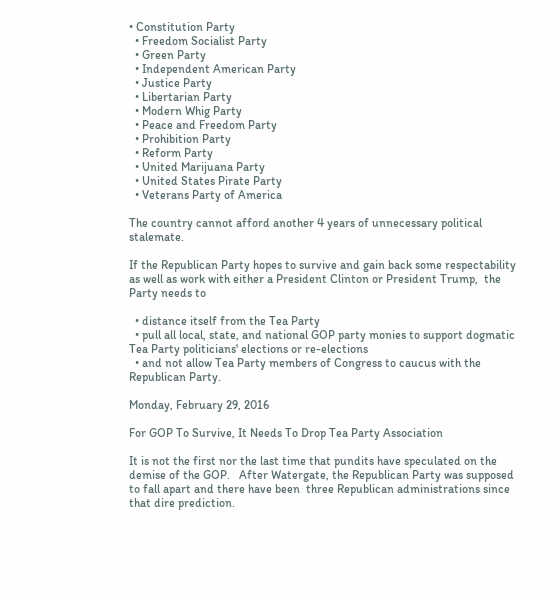• Constitution Party
  • Freedom Socialist Party
  • Green Party
  • Independent American Party
  • Justice Party
  • Libertarian Party
  • Modern Whig Party
  • Peace and Freedom Party
  • Prohibition Party
  • Reform Party
  • United Marijuana Party
  • United States Pirate Party
  • Veterans Party of America

The country cannot afford another 4 years of unnecessary political stalemate.

If the Republican Party hopes to survive and gain back some respectability as well as work with either a President Clinton or President Trump,  the Party needs to

  • distance itself from the Tea Party
  • pull all local, state, and national GOP party monies to support dogmatic Tea Party politicians' elections or re-elections
  • and not allow Tea Party members of Congress to caucus with the Republican Party.

Monday, February 29, 2016

For GOP To Survive, It Needs To Drop Tea Party Association

It is not the first nor the last time that pundits have speculated on the demise of the GOP.   After Watergate, the Republican Party was supposed to fall apart and there have been  three Republican administrations since that dire prediction.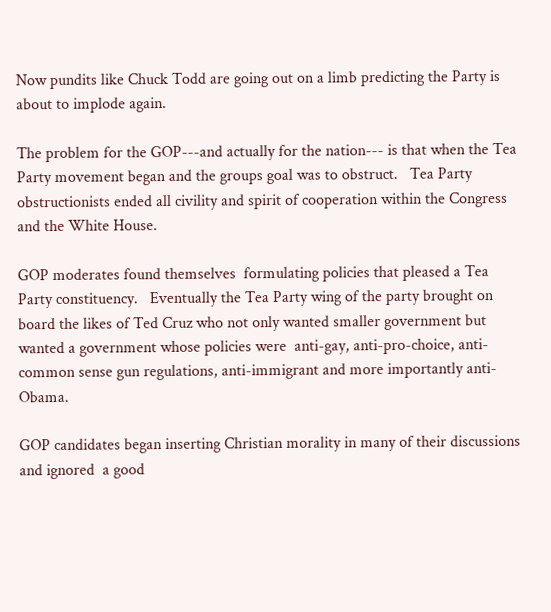Now pundits like Chuck Todd are going out on a limb predicting the Party is about to implode again.

The problem for the GOP---and actually for the nation--- is that when the Tea Party movement began and the groups goal was to obstruct.   Tea Party obstructionists ended all civility and spirit of cooperation within the Congress and the White House.

GOP moderates found themselves  formulating policies that pleased a Tea Party constituency.   Eventually the Tea Party wing of the party brought on board the likes of Ted Cruz who not only wanted smaller government but wanted a government whose policies were  anti-gay, anti-pro-choice, anti-common sense gun regulations, anti-immigrant and more importantly anti-Obama.

GOP candidates began inserting Christian morality in many of their discussions and ignored  a good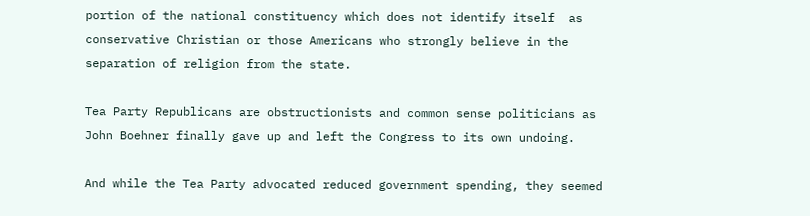portion of the national constituency which does not identify itself  as conservative Christian or those Americans who strongly believe in the separation of religion from the state.

Tea Party Republicans are obstructionists and common sense politicians as John Boehner finally gave up and left the Congress to its own undoing.

And while the Tea Party advocated reduced government spending, they seemed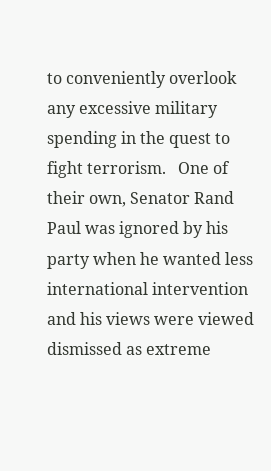to conveniently overlook any excessive military spending in the quest to fight terrorism.   One of  their own, Senator Rand Paul was ignored by his party when he wanted less international intervention and his views were viewed dismissed as extreme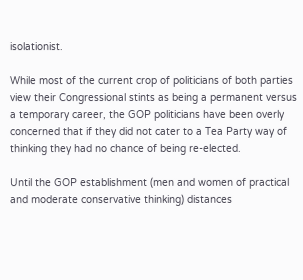isolationist.

While most of the current crop of politicians of both parties  view their Congressional stints as being a permanent versus a temporary career, the GOP politicians have been overly concerned that if they did not cater to a Tea Party way of thinking they had no chance of being re-elected.

Until the GOP establishment (men and women of practical and moderate conservative thinking) distances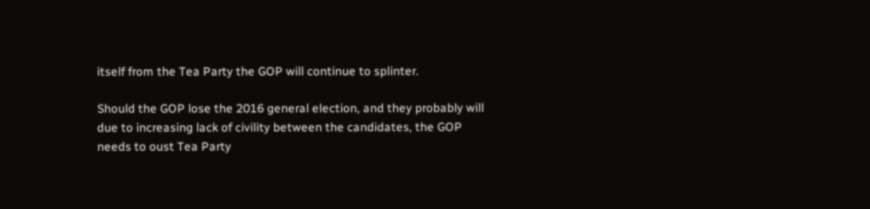itself from the Tea Party the GOP will continue to splinter.

Should the GOP lose the 2016 general election, and they probably will due to increasing lack of civility between the candidates, the GOP needs to oust Tea Party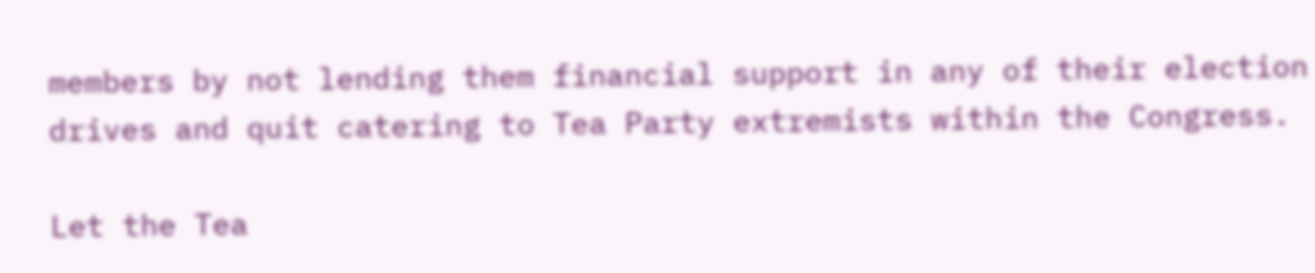members by not lending them financial support in any of their election drives and quit catering to Tea Party extremists within the Congress.

Let the Tea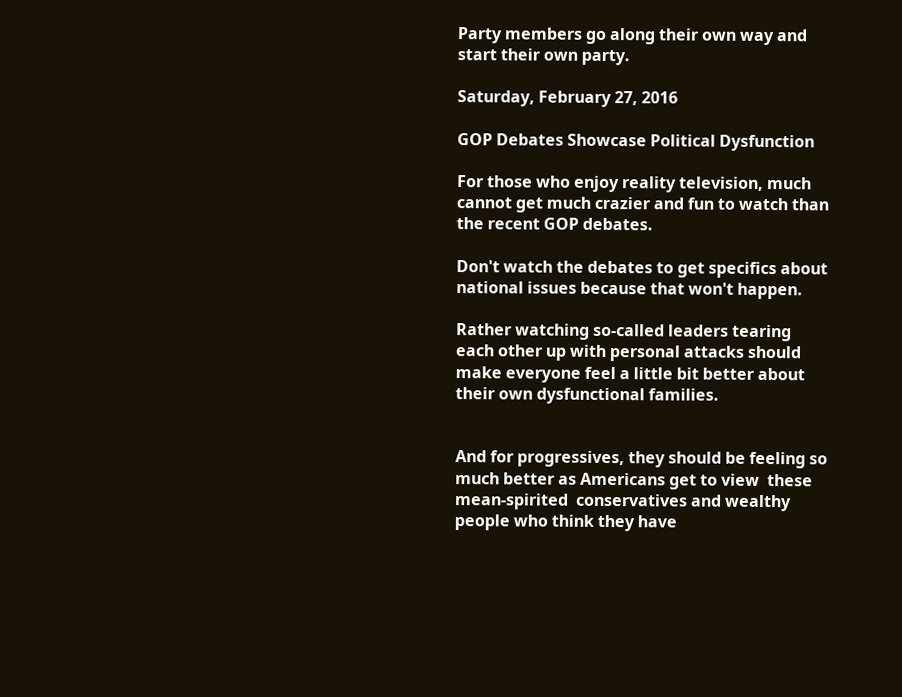Party members go along their own way and start their own party.

Saturday, February 27, 2016

GOP Debates Showcase Political Dysfunction

For those who enjoy reality television, much cannot get much crazier and fun to watch than the recent GOP debates.

Don't watch the debates to get specifics about national issues because that won't happen.

Rather watching so-called leaders tearing each other up with personal attacks should make everyone feel a little bit better about their own dysfunctional families.


And for progressives, they should be feeling so much better as Americans get to view  these mean-spirited  conservatives and wealthy people who think they have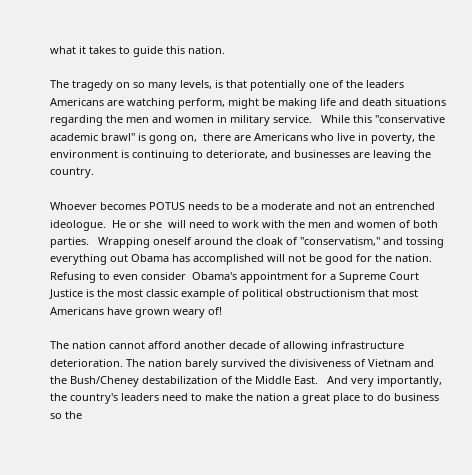what it takes to guide this nation.

The tragedy on so many levels, is that potentially one of the leaders Americans are watching perform, might be making life and death situations regarding the men and women in military service.   While this "conservative academic brawl" is gong on,  there are Americans who live in poverty, the environment is continuing to deteriorate, and businesses are leaving the country.

Whoever becomes POTUS needs to be a moderate and not an entrenched ideologue.  He or she  will need to work with the men and women of both parties.   Wrapping oneself around the cloak of "conservatism," and tossing everything out Obama has accomplished will not be good for the nation.   Refusing to even consider  Obama's appointment for a Supreme Court Justice is the most classic example of political obstructionism that most Americans have grown weary of!

The nation cannot afford another decade of allowing infrastructure deterioration. The nation barely survived the divisiveness of Vietnam and the Bush/Cheney destabilization of the Middle East.   And very importantly, the country's leaders need to make the nation a great place to do business so the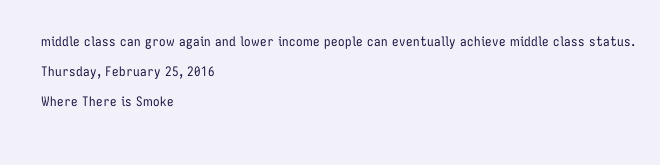middle class can grow again and lower income people can eventually achieve middle class status.

Thursday, February 25, 2016

Where There is Smoke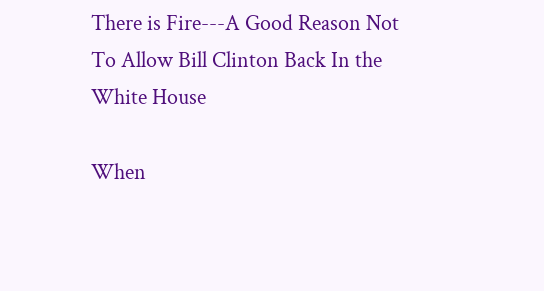There is Fire---A Good Reason Not To Allow Bill Clinton Back In the White House

When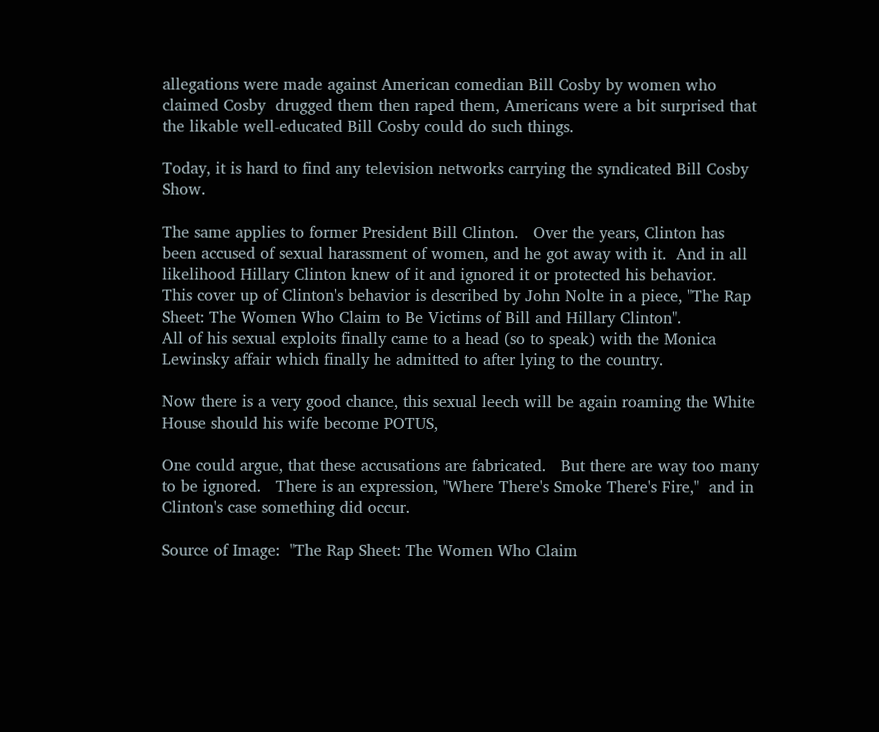allegations were made against American comedian Bill Cosby by women who claimed Cosby  drugged them then raped them, Americans were a bit surprised that the likable well-educated Bill Cosby could do such things.

Today, it is hard to find any television networks carrying the syndicated Bill Cosby Show.

The same applies to former President Bill Clinton.   Over the years, Clinton has been accused of sexual harassment of women, and he got away with it.  And in all likelihood Hillary Clinton knew of it and ignored it or protected his behavior.
This cover up of Clinton's behavior is described by John Nolte in a piece, "The Rap Sheet: The Women Who Claim to Be Victims of Bill and Hillary Clinton".
All of his sexual exploits finally came to a head (so to speak) with the Monica Lewinsky affair which finally he admitted to after lying to the country.

Now there is a very good chance, this sexual leech will be again roaming the White House should his wife become POTUS,

One could argue, that these accusations are fabricated.   But there are way too many to be ignored.   There is an expression, "Where There's Smoke There's Fire,"  and in Clinton's case something did occur.

Source of Image:  "The Rap Sheet: The Women Who Claim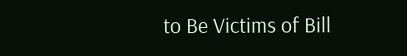to Be Victims of Bill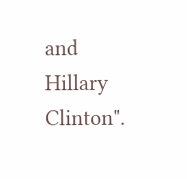and Hillary Clinton".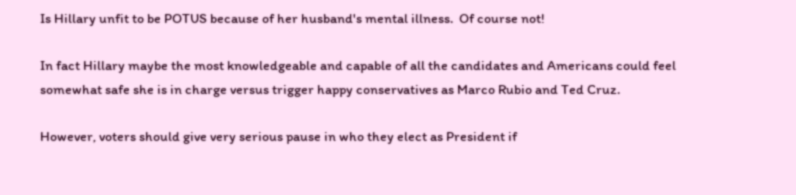Is Hillary unfit to be POTUS because of her husband's mental illness.  Of course not!

In fact Hillary maybe the most knowledgeable and capable of all the candidates and Americans could feel somewhat safe she is in charge versus trigger happy conservatives as Marco Rubio and Ted Cruz.

However, voters should give very serious pause in who they elect as President if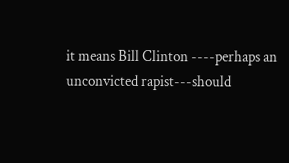it means Bill Clinton ----perhaps an unconvicted rapist---should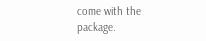come with the package.